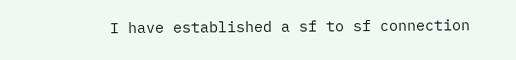I have established a sf to sf connection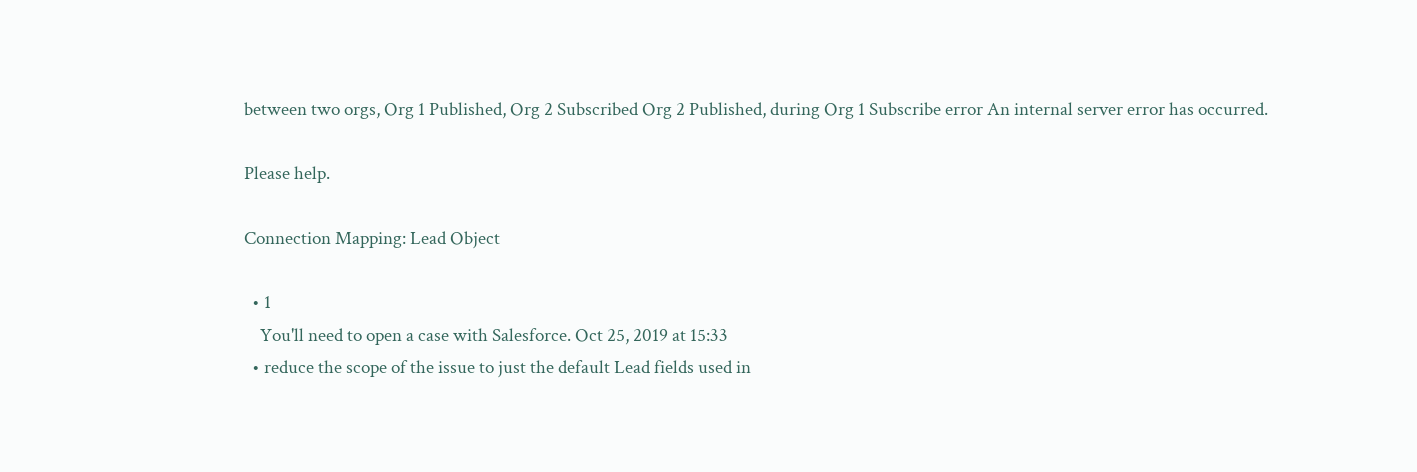between two orgs, Org 1 Published, Org 2 Subscribed Org 2 Published, during Org 1 Subscribe error An internal server error has occurred.

Please help.

Connection Mapping: Lead Object

  • 1
    You'll need to open a case with Salesforce. Oct 25, 2019 at 15:33
  • reduce the scope of the issue to just the default Lead fields used in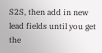S2S, then add in new lead fields until you get the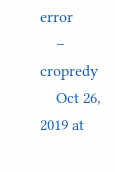error
    – cropredy
    Oct 26, 2019 at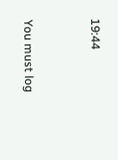19:44


You must log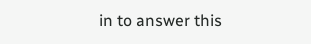in to answer this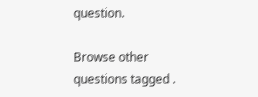question.

Browse other questions tagged .